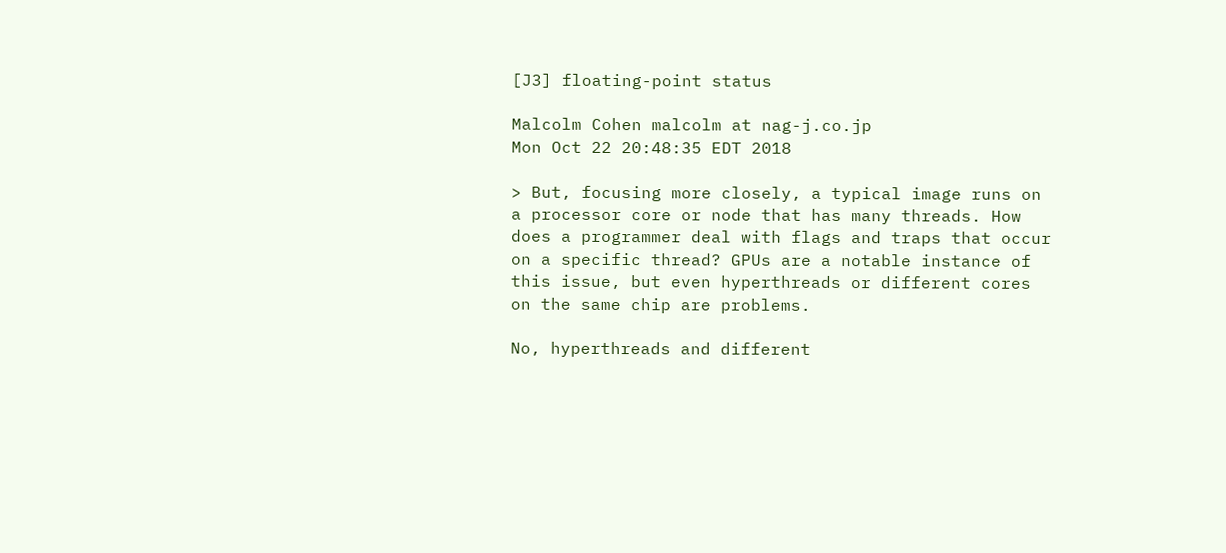[J3] floating-point status

Malcolm Cohen malcolm at nag-j.co.jp
Mon Oct 22 20:48:35 EDT 2018

> But, focusing more closely, a typical image runs on a processor core or node that has many threads. How does a programmer deal with flags and traps that occur on a specific thread? GPUs are a notable instance of this issue, but even hyperthreads or different cores on the same chip are problems.

No, hyperthreads and different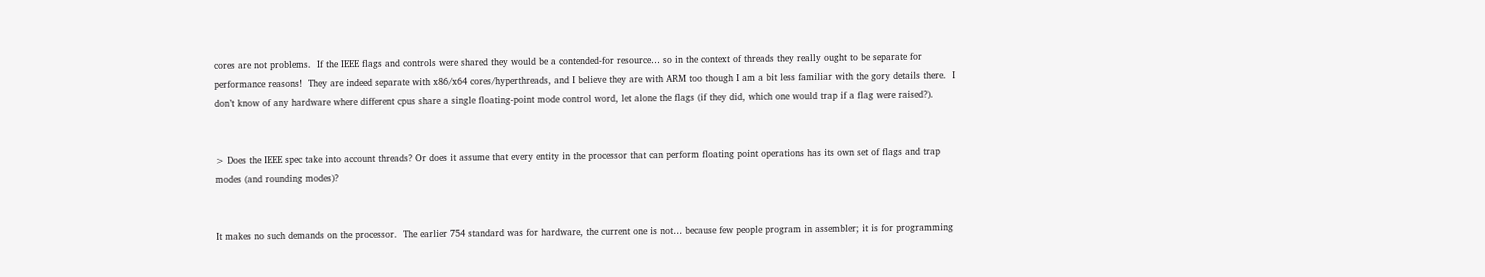cores are not problems.  If the IEEE flags and controls were shared they would be a contended-for resource… so in the context of threads they really ought to be separate for performance reasons!  They are indeed separate with x86/x64 cores/hyperthreads, and I believe they are with ARM too though I am a bit less familiar with the gory details there.  I don’t know of any hardware where different cpus share a single floating-point mode control word, let alone the flags (if they did, which one would trap if a flag were raised?).


> Does the IEEE spec take into account threads? Or does it assume that every entity in the processor that can perform floating point operations has its own set of flags and trap modes (and rounding modes)?


It makes no such demands on the processor.  The earlier 754 standard was for hardware, the current one is not… because few people program in assembler; it is for programming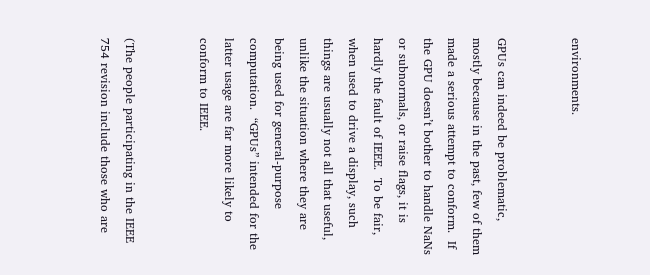environments.


GPUs can indeed be problematic, mostly because in the past, few of them made a serious attempt to conform.  If the GPU doesn’t bother to handle NaNs or subnormals, or raise flags, it is hardly the fault of IEEE.  To be fair, when used to drive a display, such things are usually not all that useful, unlike the situation where they are being used for general-purpose computation.  “GPUs” intended for the latter usage are far more likely to conform to IEEE.


(The people participating in the IEEE 754 revision include those who are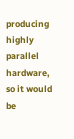producing highly parallel hardware, so it would be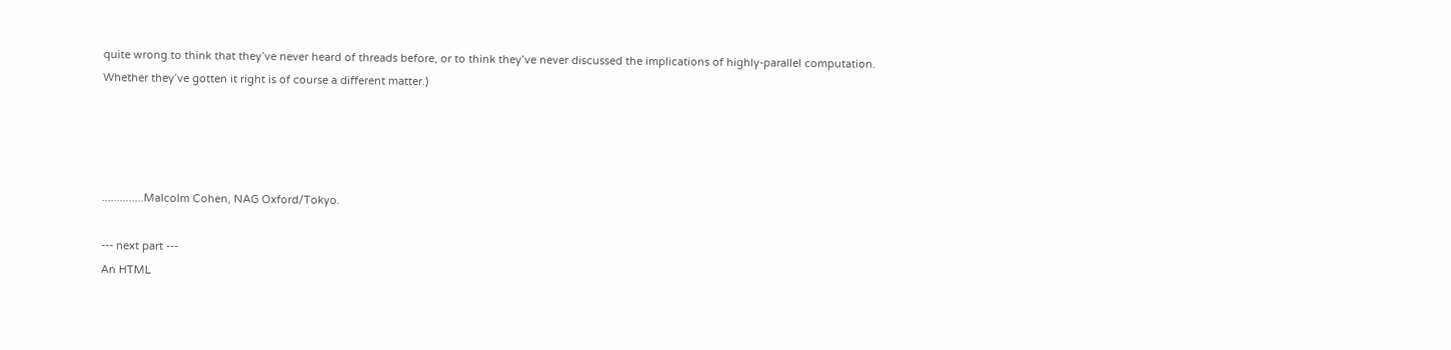quite wrong to think that they’ve never heard of threads before, or to think they’ve never discussed the implications of highly-parallel computation.  Whether they’ve gotten it right is of course a different matter.)




..............Malcolm Cohen, NAG Oxford/Tokyo.

--- next part ---
An HTML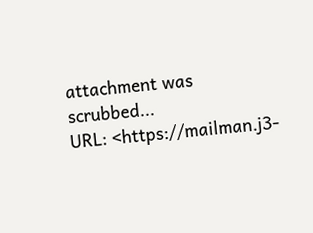attachment was scrubbed...
URL: <https://mailman.j3-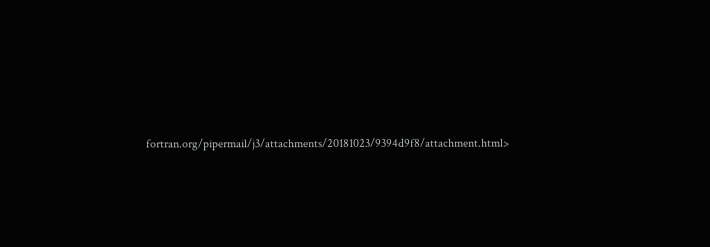fortran.org/pipermail/j3/attachments/20181023/9394d9f8/attachment.html>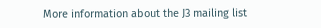More information about the J3 mailing list